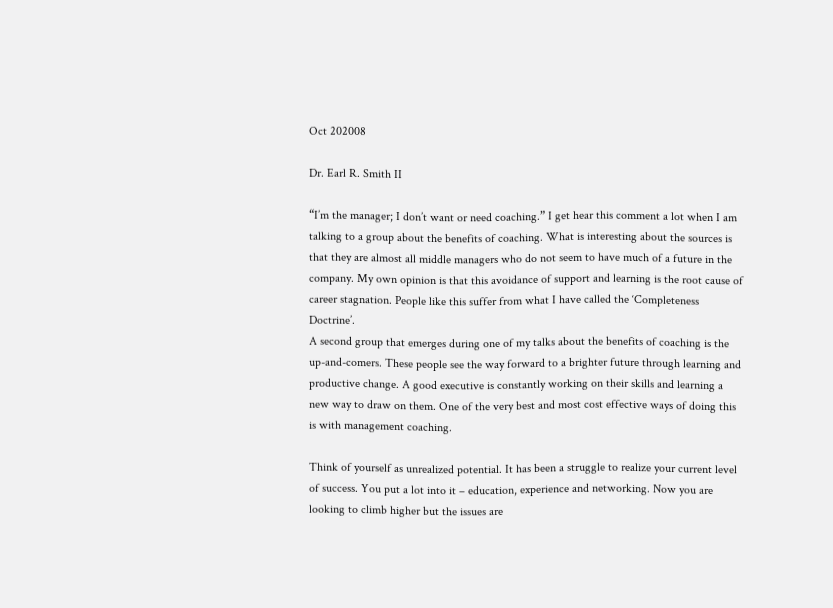Oct 202008

Dr. Earl R. Smith II

“I’m the manager; I don’t want or need coaching.” I get hear this comment a lot when I am talking to a group about the benefits of coaching. What is interesting about the sources is that they are almost all middle managers who do not seem to have much of a future in the company. My own opinion is that this avoidance of support and learning is the root cause of career stagnation. People like this suffer from what I have called the ‘Completeness Doctrine’.
A second group that emerges during one of my talks about the benefits of coaching is the up-and-comers. These people see the way forward to a brighter future through learning and productive change. A good executive is constantly working on their skills and learning a new way to draw on them. One of the very best and most cost effective ways of doing this is with management coaching.

Think of yourself as unrealized potential. It has been a struggle to realize your current level of success. You put a lot into it – education, experience and networking. Now you are looking to climb higher but the issues are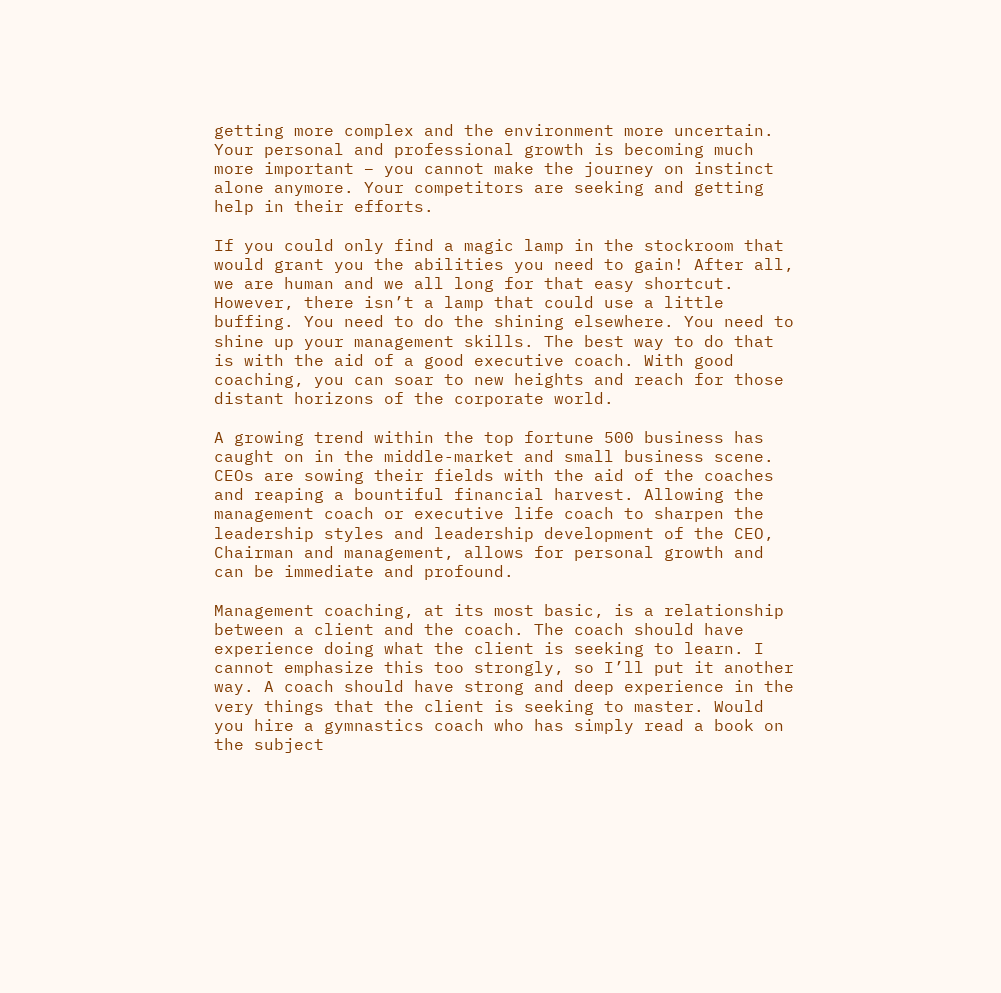getting more complex and the environment more uncertain. Your personal and professional growth is becoming much more important – you cannot make the journey on instinct alone anymore. Your competitors are seeking and getting help in their efforts.

If you could only find a magic lamp in the stockroom that would grant you the abilities you need to gain! After all, we are human and we all long for that easy shortcut. However, there isn’t a lamp that could use a little buffing. You need to do the shining elsewhere. You need to shine up your management skills. The best way to do that is with the aid of a good executive coach. With good coaching, you can soar to new heights and reach for those distant horizons of the corporate world.

A growing trend within the top fortune 500 business has caught on in the middle-market and small business scene. CEOs are sowing their fields with the aid of the coaches and reaping a bountiful financial harvest. Allowing the management coach or executive life coach to sharpen the leadership styles and leadership development of the CEO, Chairman and management, allows for personal growth and can be immediate and profound.

Management coaching, at its most basic, is a relationship between a client and the coach. The coach should have experience doing what the client is seeking to learn. I cannot emphasize this too strongly, so I’ll put it another way. A coach should have strong and deep experience in the very things that the client is seeking to master. Would you hire a gymnastics coach who has simply read a book on the subject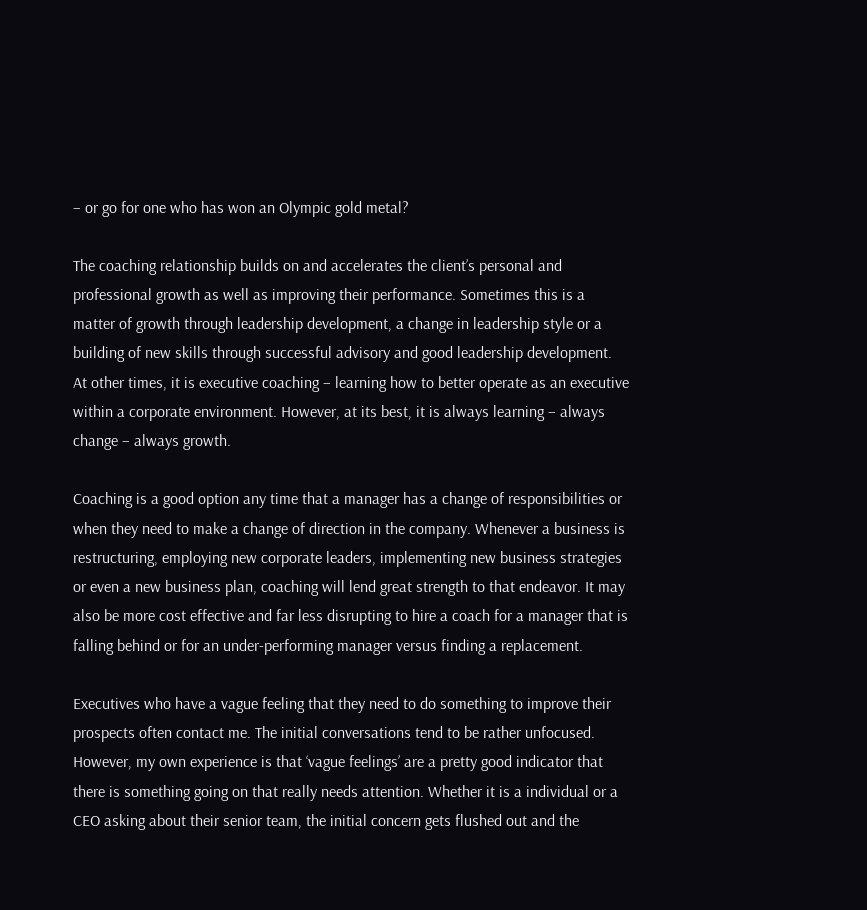– or go for one who has won an Olympic gold metal?

The coaching relationship builds on and accelerates the client’s personal and professional growth as well as improving their performance. Sometimes this is a matter of growth through leadership development, a change in leadership style or a building of new skills through successful advisory and good leadership development. At other times, it is executive coaching – learning how to better operate as an executive within a corporate environment. However, at its best, it is always learning – always change – always growth.

Coaching is a good option any time that a manager has a change of responsibilities or when they need to make a change of direction in the company. Whenever a business is restructuring, employing new corporate leaders, implementing new business strategies or even a new business plan, coaching will lend great strength to that endeavor. It may also be more cost effective and far less disrupting to hire a coach for a manager that is falling behind or for an under-performing manager versus finding a replacement.

Executives who have a vague feeling that they need to do something to improve their prospects often contact me. The initial conversations tend to be rather unfocused. However, my own experience is that ‘vague feelings’ are a pretty good indicator that there is something going on that really needs attention. Whether it is a individual or a CEO asking about their senior team, the initial concern gets flushed out and the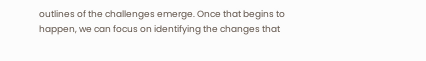outlines of the challenges emerge. Once that begins to happen, we can focus on identifying the changes that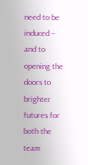need to be induced – and to opening the doors to brighter futures for both the team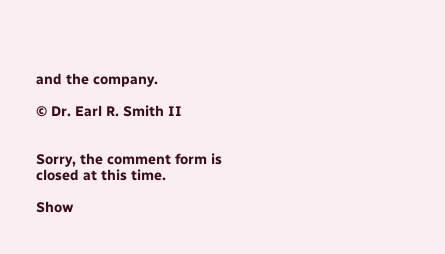and the company.

© Dr. Earl R. Smith II


Sorry, the comment form is closed at this time.

Show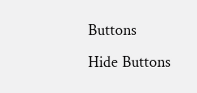Buttons
Hide Buttons